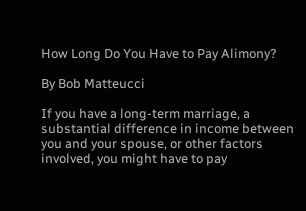How Long Do You Have to Pay Alimony?

By Bob Matteucci

If you have a long-term marriage, a substantial difference in income between you and your spouse, or other factors involved, you might have to pay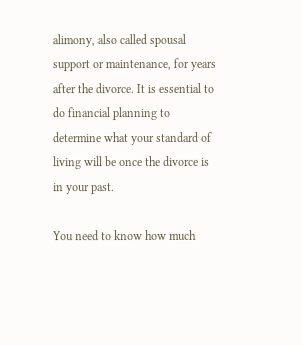alimony, also called spousal support or maintenance, for years after the divorce. It is essential to do financial planning to determine what your standard of living will be once the divorce is in your past.

You need to know how much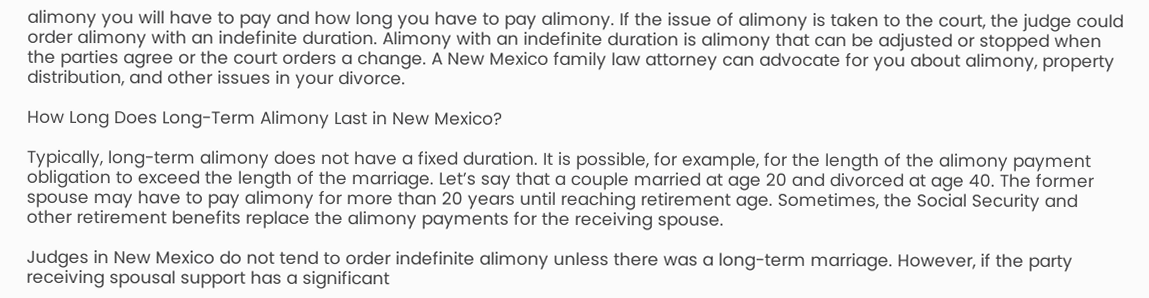alimony you will have to pay and how long you have to pay alimony. If the issue of alimony is taken to the court, the judge could order alimony with an indefinite duration. Alimony with an indefinite duration is alimony that can be adjusted or stopped when the parties agree or the court orders a change. A New Mexico family law attorney can advocate for you about alimony, property distribution, and other issues in your divorce.

How Long Does Long-Term Alimony Last in New Mexico?

Typically, long-term alimony does not have a fixed duration. It is possible, for example, for the length of the alimony payment obligation to exceed the length of the marriage. Let’s say that a couple married at age 20 and divorced at age 40. The former spouse may have to pay alimony for more than 20 years until reaching retirement age. Sometimes, the Social Security and other retirement benefits replace the alimony payments for the receiving spouse.

Judges in New Mexico do not tend to order indefinite alimony unless there was a long-term marriage. However, if the party receiving spousal support has a significant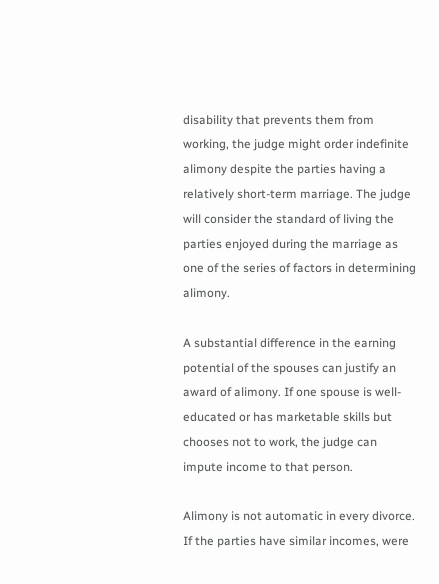disability that prevents them from working, the judge might order indefinite alimony despite the parties having a relatively short-term marriage. The judge will consider the standard of living the parties enjoyed during the marriage as one of the series of factors in determining alimony.

A substantial difference in the earning potential of the spouses can justify an award of alimony. If one spouse is well-educated or has marketable skills but chooses not to work, the judge can impute income to that person.

Alimony is not automatic in every divorce. If the parties have similar incomes, were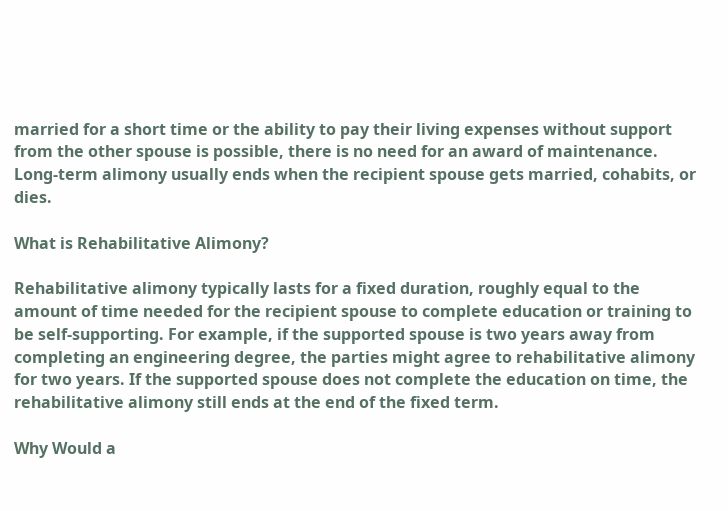married for a short time or the ability to pay their living expenses without support from the other spouse is possible, there is no need for an award of maintenance. Long-term alimony usually ends when the recipient spouse gets married, cohabits, or dies.

What is Rehabilitative Alimony?

Rehabilitative alimony typically lasts for a fixed duration, roughly equal to the amount of time needed for the recipient spouse to complete education or training to be self-supporting. For example, if the supported spouse is two years away from completing an engineering degree, the parties might agree to rehabilitative alimony for two years. If the supported spouse does not complete the education on time, the rehabilitative alimony still ends at the end of the fixed term.

Why Would a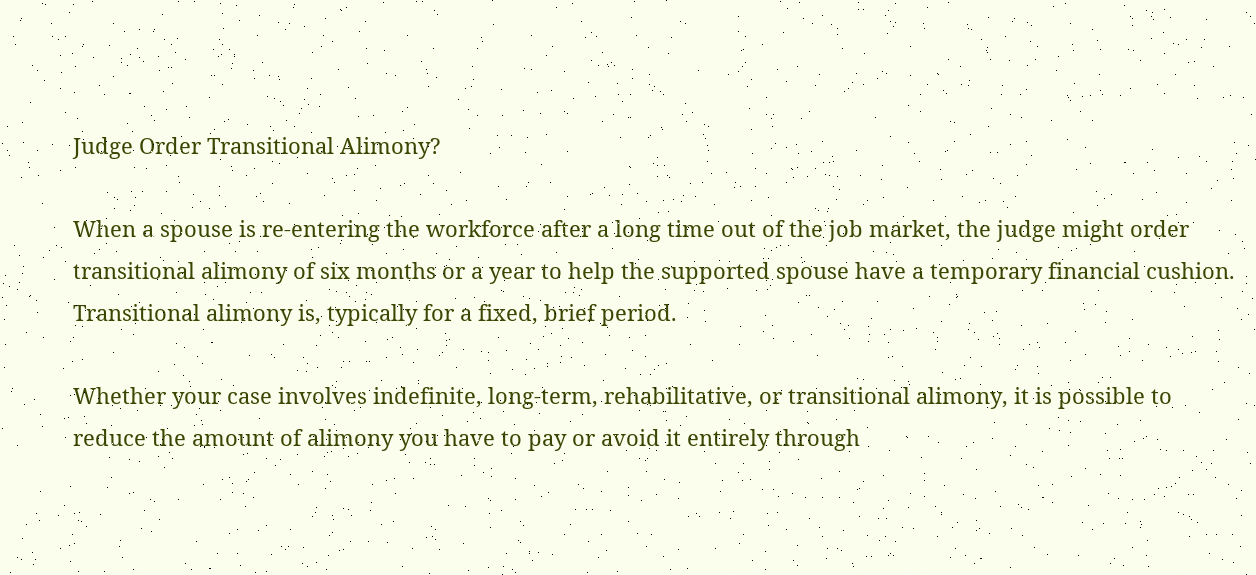Judge Order Transitional Alimony?

When a spouse is re-entering the workforce after a long time out of the job market, the judge might order transitional alimony of six months or a year to help the supported spouse have a temporary financial cushion. Transitional alimony is, typically for a fixed, brief period.

Whether your case involves indefinite, long-term, rehabilitative, or transitional alimony, it is possible to reduce the amount of alimony you have to pay or avoid it entirely through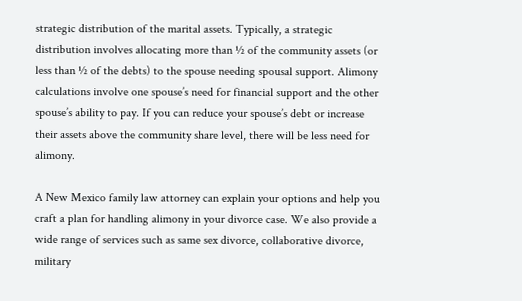strategic distribution of the marital assets. Typically, a strategic distribution involves allocating more than ½ of the community assets (or less than ½ of the debts) to the spouse needing spousal support. Alimony calculations involve one spouse’s need for financial support and the other spouse’s ability to pay. If you can reduce your spouse’s debt or increase their assets above the community share level, there will be less need for alimony.

A New Mexico family law attorney can explain your options and help you craft a plan for handling alimony in your divorce case. We also provide a wide range of services such as same sex divorce, collaborative divorce, military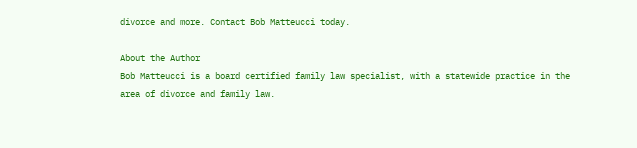divorce and more. Contact Bob Matteucci today.

About the Author
Bob Matteucci is a board certified family law specialist, with a statewide practice in the area of divorce and family law.